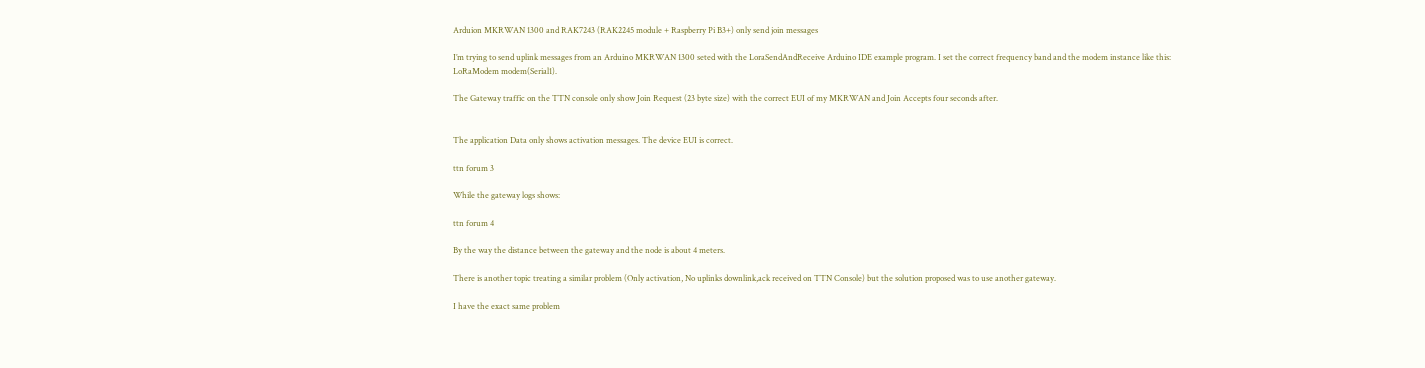Arduion MKRWAN 1300 and RAK7243 (RAK2245 module + Raspberry Pi B3+) only send join messages

I’m trying to send uplink messages from an Arduino MKRWAN 1300 seted with the LoraSendAndReceive Arduino IDE example program. I set the correct frequency band and the modem instance like this: LoRaModem modem(Serial1).

The Gateway traffic on the TTN console only show Join Request (23 byte size) with the correct EUI of my MKRWAN and Join Accepts four seconds after.


The application Data only shows activation messages. The device EUI is correct.

ttn forum 3

While the gateway logs shows:

ttn forum 4

By the way the distance between the gateway and the node is about 4 meters.

There is another topic treating a similar problem (Only activation, No uplinks downlink,ack received on TTN Console) but the solution proposed was to use another gateway.

I have the exact same problem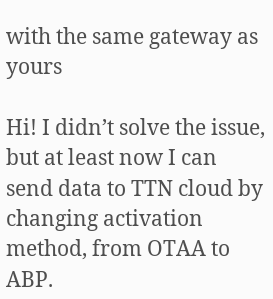with the same gateway as yours

Hi! I didn’t solve the issue, but at least now I can send data to TTN cloud by changing activation method, from OTAA to ABP.